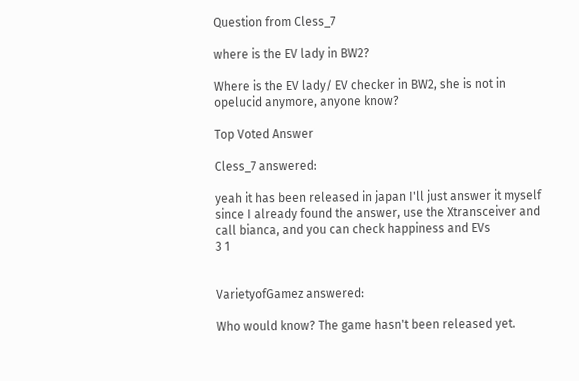Question from Cless_7

where is the EV lady in BW2?

Where is the EV lady/ EV checker in BW2, she is not in opelucid anymore, anyone know?

Top Voted Answer

Cless_7 answered:

yeah it has been released in japan I'll just answer it myself since I already found the answer, use the Xtransceiver and call bianca, and you can check happiness and EVs
3 1


VarietyofGamez answered:

Who would know? The game hasn't been released yet.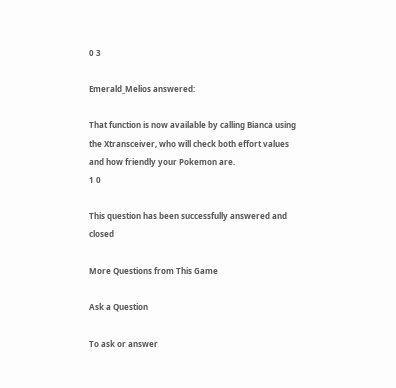0 3

Emerald_Melios answered:

That function is now available by calling Bianca using the Xtransceiver, who will check both effort values and how friendly your Pokemon are.
1 0

This question has been successfully answered and closed

More Questions from This Game

Ask a Question

To ask or answer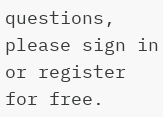questions, please sign in or register for free.